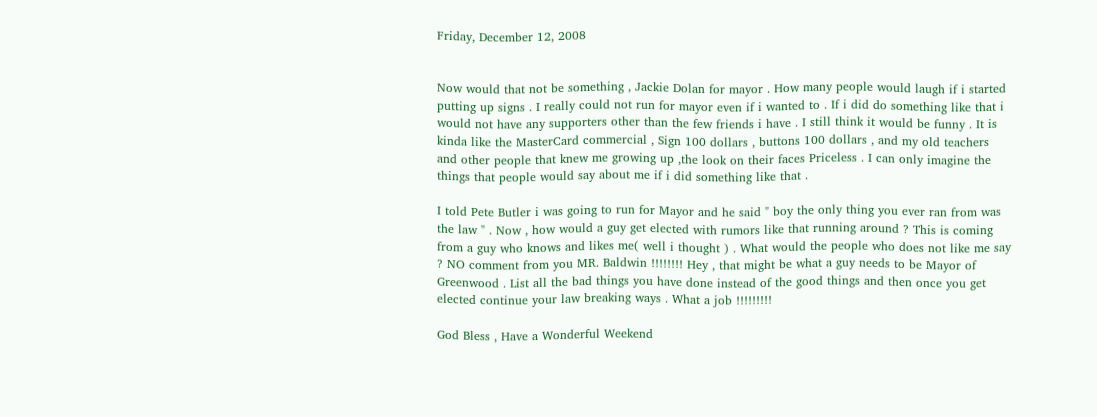Friday, December 12, 2008


Now would that not be something , Jackie Dolan for mayor . How many people would laugh if i started putting up signs . I really could not run for mayor even if i wanted to . If i did do something like that i would not have any supporters other than the few friends i have . I still think it would be funny . It is kinda like the MasterCard commercial , Sign 100 dollars , buttons 100 dollars , and my old teachers and other people that knew me growing up ,the look on their faces Priceless . I can only imagine the things that people would say about me if i did something like that .

I told Pete Butler i was going to run for Mayor and he said " boy the only thing you ever ran from was the law " . Now , how would a guy get elected with rumors like that running around ? This is coming from a guy who knows and likes me( well i thought ) . What would the people who does not like me say ? NO comment from you MR. Baldwin !!!!!!!! Hey , that might be what a guy needs to be Mayor of Greenwood . List all the bad things you have done instead of the good things and then once you get elected continue your law breaking ways . What a job !!!!!!!!!

God Bless , Have a Wonderful Weekend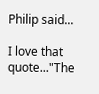Philip said...

I love that quote..."The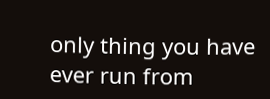only thing you have ever run from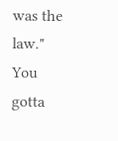was the law." You gotta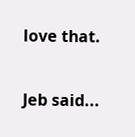love that.

Jeb said...